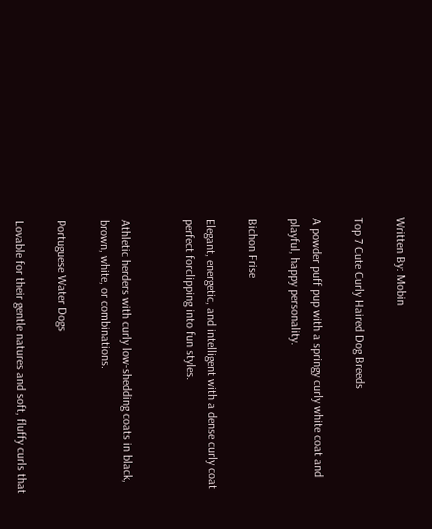Written By: Mobin

Top 7 Cute Curly Haired Dog Breeds

A powder puff pup with a springy curly white coat and playful, happy personality.

Bichon Frise

Elegant, energetic, and intelligent with a dense curly coat perfect forclipping into fun styles.


Athletic herders with curly low-shedding coats in black, brown, white, or combinations.

Portuguese Water Dogs

Lovable for their gentle natures and soft, fluffy curls that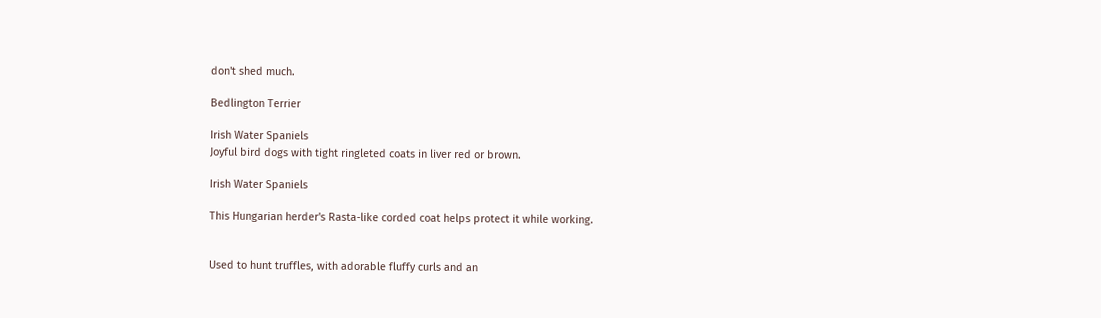don't shed much.

Bedlington Terrier

Irish Water Spaniels
Joyful bird dogs with tight ringleted coats in liver red or brown.

Irish Water Spaniels

This Hungarian herder's Rasta-like corded coat helps protect it while working.


Used to hunt truffles, with adorable fluffy curls and an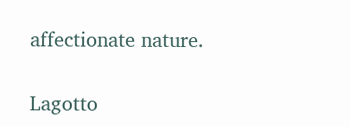affectionate nature.

Lagotto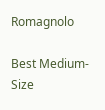Romagnolo

Best Medium-Size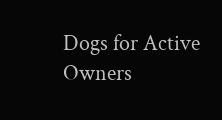Dogs for Active Owners